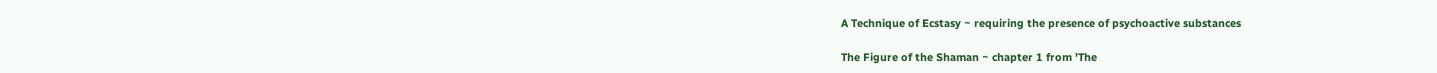A Technique of Ecstasy ~ requiring the presence of psychoactive substances

The Figure of the Shaman ~ chapter 1 from 'The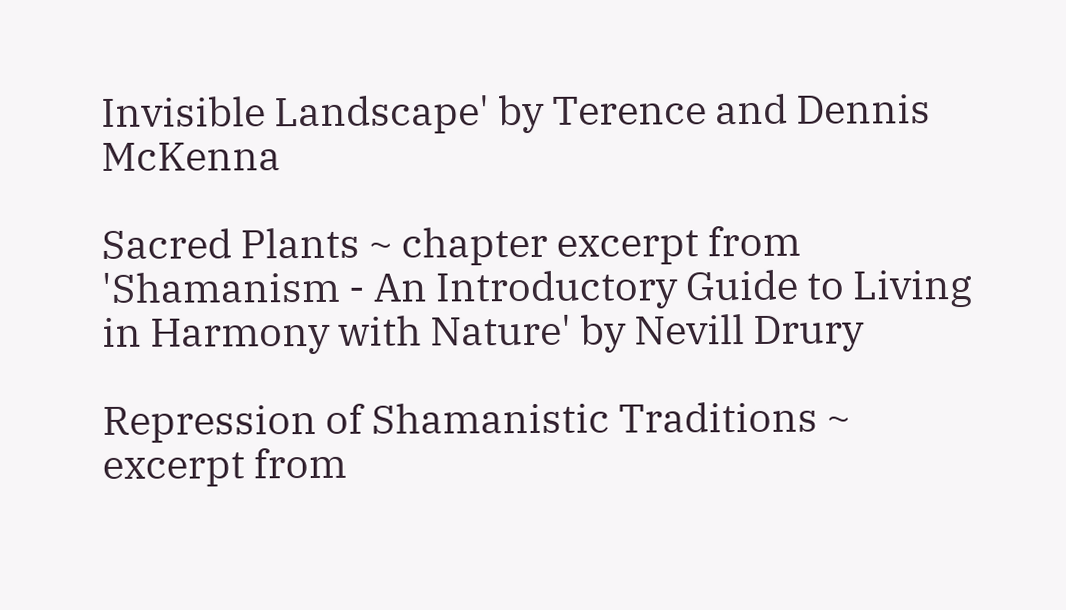Invisible Landscape' by Terence and Dennis McKenna

Sacred Plants ~ chapter excerpt from 'Shamanism - An Introductory Guide to Living in Harmony with Nature' by Nevill Drury

Repression of Shamanistic Traditions ~ excerpt from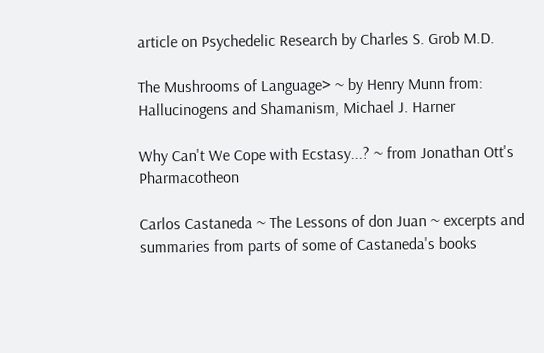article on Psychedelic Research by Charles S. Grob M.D.

The Mushrooms of Language> ~ by Henry Munn from: Hallucinogens and Shamanism, Michael J. Harner

Why Can't We Cope with Ecstasy...? ~ from Jonathan Ott's Pharmacotheon

Carlos Castaneda ~ The Lessons of don Juan ~ excerpts and summaries from parts of some of Castaneda's books